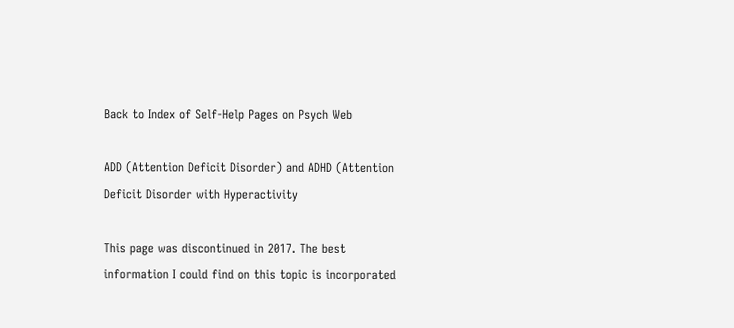Back to Index of Self-Help Pages on Psych Web

ADD (Attention Deficit Disorder) and ADHD (Attention Deficit Disorder with Hyperactivity

This page was discontinued in 2017. The best information I could find on this topic is incorporated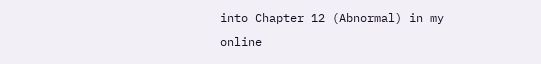into Chapter 12 (Abnormal) in my online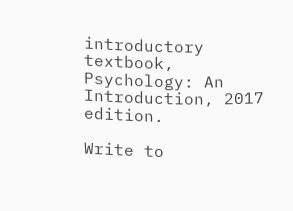introductory textbook, Psychology: An Introduction, 2017 edition.

Write to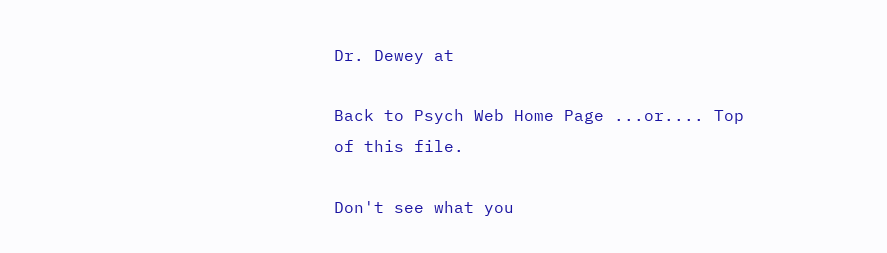Dr. Dewey at

Back to Psych Web Home Page ...or.... Top of this file.

Don't see what you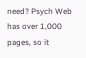need? Psych Web has over 1,000 pages, so it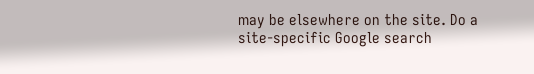may be elsewhere on the site. Do a site-specific Google search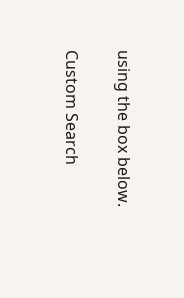using the box below.

Custom Search